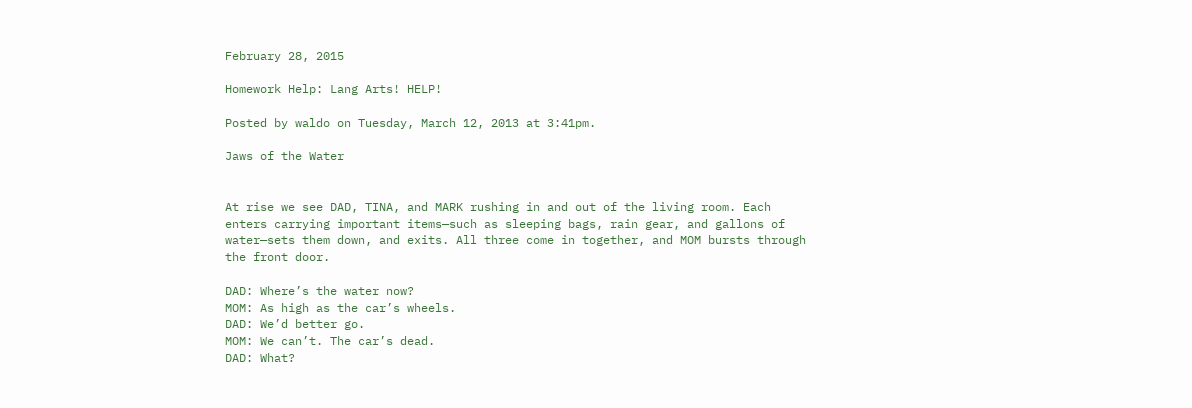February 28, 2015

Homework Help: Lang Arts! HELP!

Posted by waldo on Tuesday, March 12, 2013 at 3:41pm.

Jaws of the Water


At rise we see DAD, TINA, and MARK rushing in and out of the living room. Each enters carrying important items—such as sleeping bags, rain gear, and gallons of water—sets them down, and exits. All three come in together, and MOM bursts through the front door.

DAD: Where’s the water now?
MOM: As high as the car’s wheels.
DAD: We’d better go.
MOM: We can’t. The car’s dead.
DAD: What?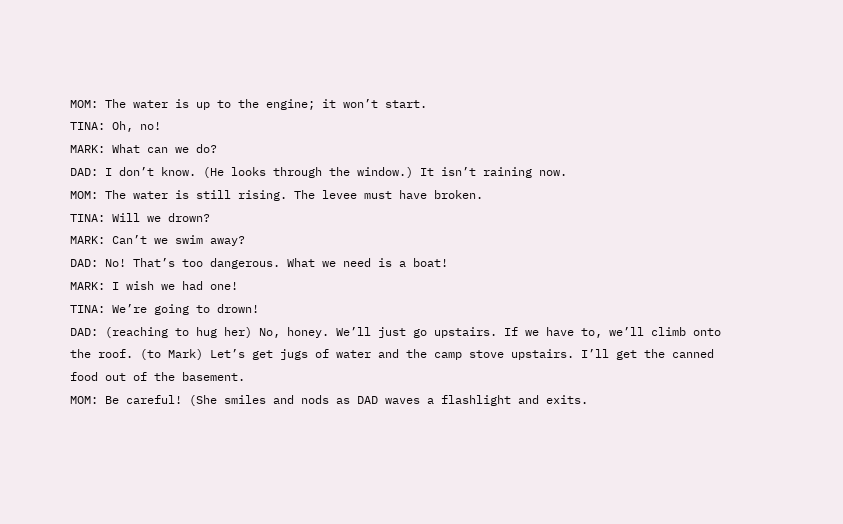MOM: The water is up to the engine; it won’t start.
TINA: Oh, no!
MARK: What can we do?
DAD: I don’t know. (He looks through the window.) It isn’t raining now.
MOM: The water is still rising. The levee must have broken.
TINA: Will we drown?
MARK: Can’t we swim away?
DAD: No! That’s too dangerous. What we need is a boat!
MARK: I wish we had one!
TINA: We’re going to drown!
DAD: (reaching to hug her) No, honey. We’ll just go upstairs. If we have to, we’ll climb onto the roof. (to Mark) Let’s get jugs of water and the camp stove upstairs. I’ll get the canned food out of the basement.
MOM: Be careful! (She smiles and nods as DAD waves a flashlight and exits.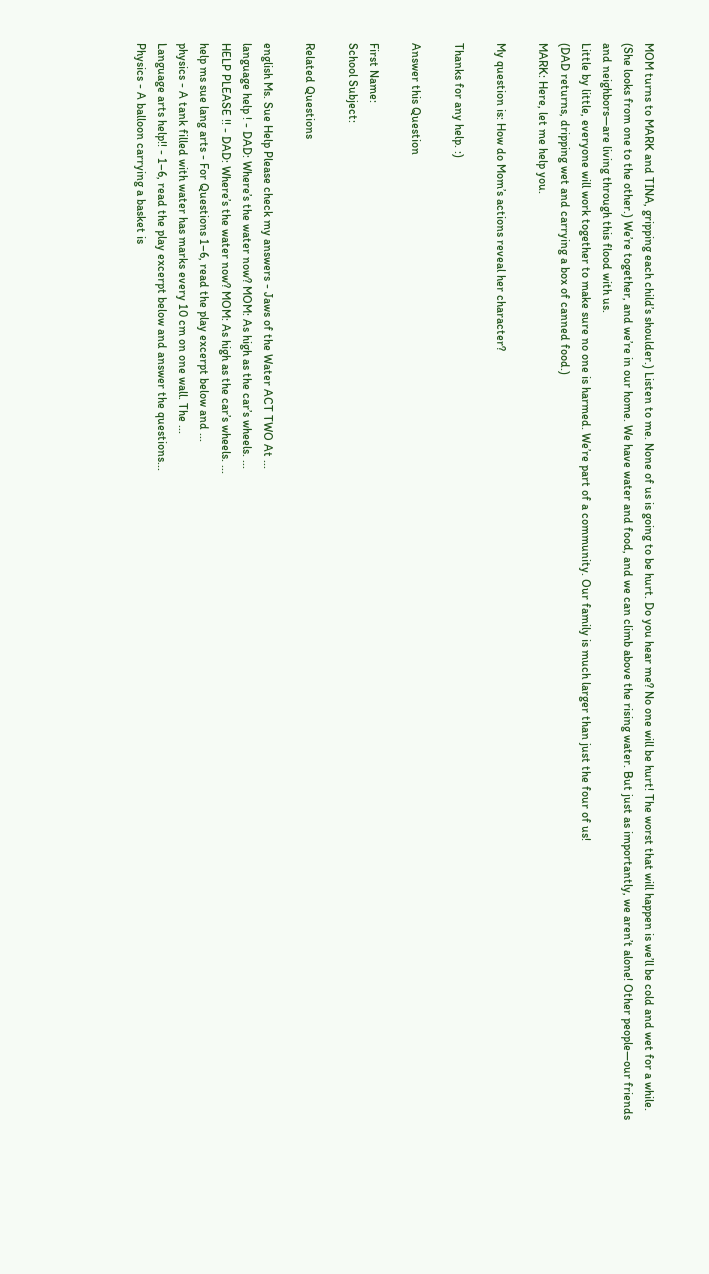MOM turns to MARK and TINA, gripping each child’s shoulder.) Listen to me. None of us is going to be hurt. Do you hear me? No one will be hurt! The worst that will happen is we’ll be cold and wet for a while. (She looks from one to the other.) We’re together, and we’re in our home. We have water and food, and we can climb above the rising water. But just as importantly, we aren’t alone! Other people—our friends and neighbors—are living through this flood with us.
Little by little, everyone will work together to make sure no one is harmed. We’re part of a community. Our family is much larger than just the four of us!
(DAD returns, dripping wet and carrying a box of canned food.)
MARK: Here, let me help you.

My question is: How do Mom’s actions reveal her character?

Thanks for any help. :)

Answer this Question

First Name:
School Subject:

Related Questions

english Ms. Sue Help Please check my answers - Jaws of the Water ACT TWO At ...
language help ! - DAD: Where’s the water now? MOM: As high as the car’s wheels. ...
HELP PLEASE !! - DAD: Where’s the water now? MOM: As high as the car’s wheels. ...
help ms sue lang arts - For Questions 1–6, read the play excerpt below and ...
physics - A tank filled with water has marks every 10 cm on one wall. The ...
Language arts help!! - 1–6, read the play excerpt below and answer the questions...
Physics - A balloon carrying a basket is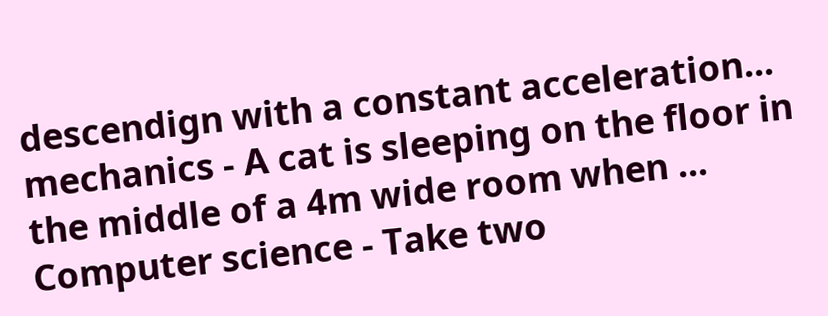descendign with a constant acceleration...
mechanics - A cat is sleeping on the floor in the middle of a 4m wide room when ...
Computer science - Take two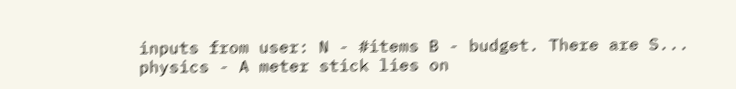inputs from user: N - #items B - budget. There are S...
physics - A meter stick lies on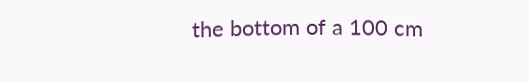the bottom of a 100 cm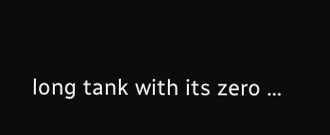long tank with its zero ...